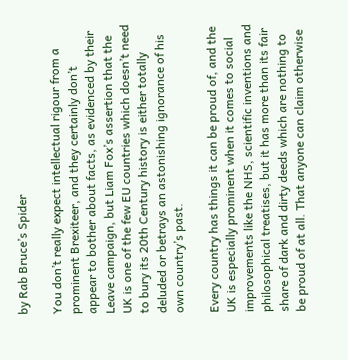by Rab Bruce’s Spider

You don’t really expect intellectual rigour from a prominent Brexiteer, and they certainly don’t appear to bother about facts, as evidenced by their Leave campaign, but Liam Fox’s assertion that the UK is one of the few EU countries which doesn’t need to bury its 20th Century history is either totally deluded or betrays an astonishing ignorance of his own country’s past.

Every country has things it can be proud of, and the UK is especially prominent when it comes to social improvements like the NHS, scientific inventions and philosophical treatises, but it has more than its fair share of dark and dirty deeds which are nothing to be proud of at all. That anyone can claim otherwise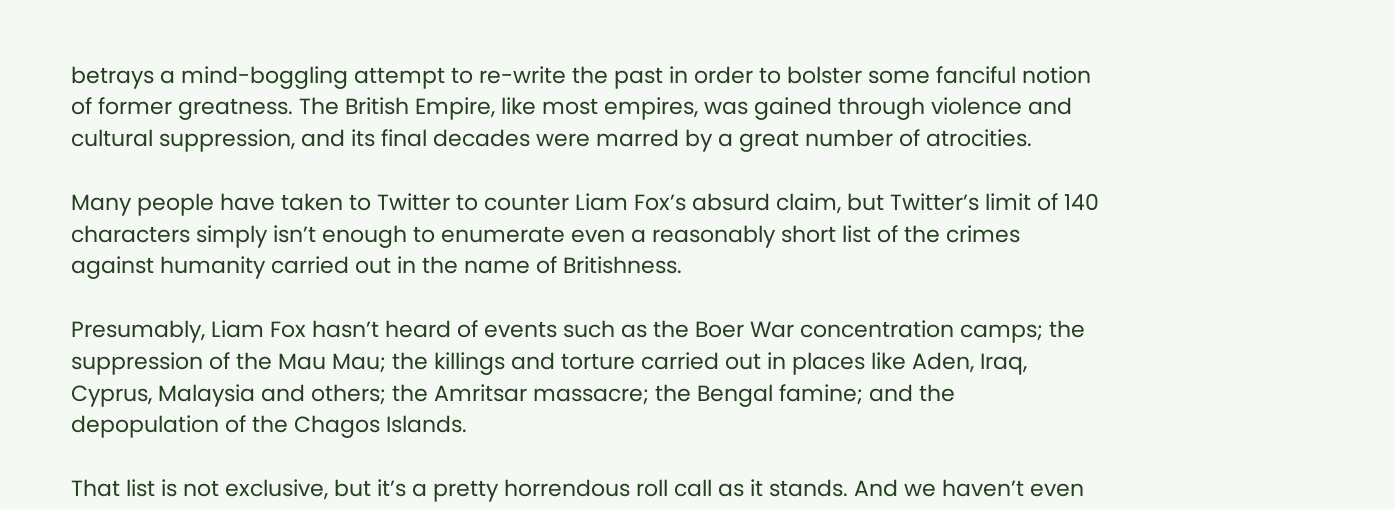betrays a mind-boggling attempt to re-write the past in order to bolster some fanciful notion of former greatness. The British Empire, like most empires, was gained through violence and cultural suppression, and its final decades were marred by a great number of atrocities.

Many people have taken to Twitter to counter Liam Fox’s absurd claim, but Twitter’s limit of 140 characters simply isn’t enough to enumerate even a reasonably short list of the crimes against humanity carried out in the name of Britishness.

Presumably, Liam Fox hasn’t heard of events such as the Boer War concentration camps; the suppression of the Mau Mau; the killings and torture carried out in places like Aden, Iraq, Cyprus, Malaysia and others; the Amritsar massacre; the Bengal famine; and the depopulation of the Chagos Islands.

That list is not exclusive, but it’s a pretty horrendous roll call as it stands. And we haven’t even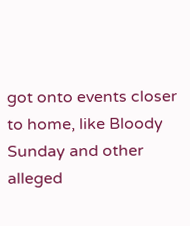got onto events closer to home, like Bloody Sunday and other alleged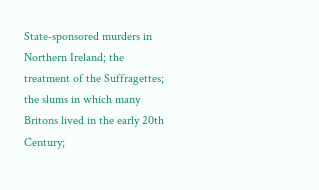State-sponsored murders in Northern Ireland; the treatment of the Suffragettes; the slums in which many Britons lived in the early 20th Century;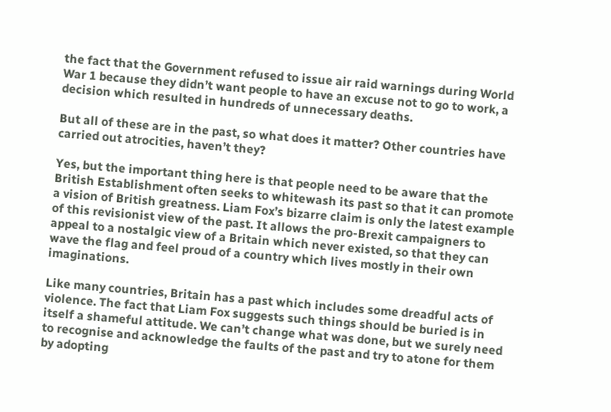the fact that the Government refused to issue air raid warnings during World War 1 because they didn’t want people to have an excuse not to go to work, a decision which resulted in hundreds of unnecessary deaths.

But all of these are in the past, so what does it matter? Other countries have carried out atrocities, haven’t they?

Yes, but the important thing here is that people need to be aware that the British Establishment often seeks to whitewash its past so that it can promote a vision of British greatness. Liam Fox’s bizarre claim is only the latest example of this revisionist view of the past. It allows the pro-Brexit campaigners to appeal to a nostalgic view of a Britain which never existed, so that they can wave the flag and feel proud of a country which lives mostly in their own imaginations.

Like many countries, Britain has a past which includes some dreadful acts of violence. The fact that Liam Fox suggests such things should be buried is in itself a shameful attitude. We can’t change what was done, but we surely need to recognise and acknowledge the faults of the past and try to atone for them by adopting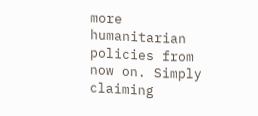more humanitarian policies from now on. Simply claiming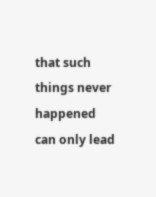that such things never happened can only lead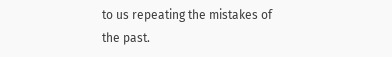to us repeating the mistakes of the past.